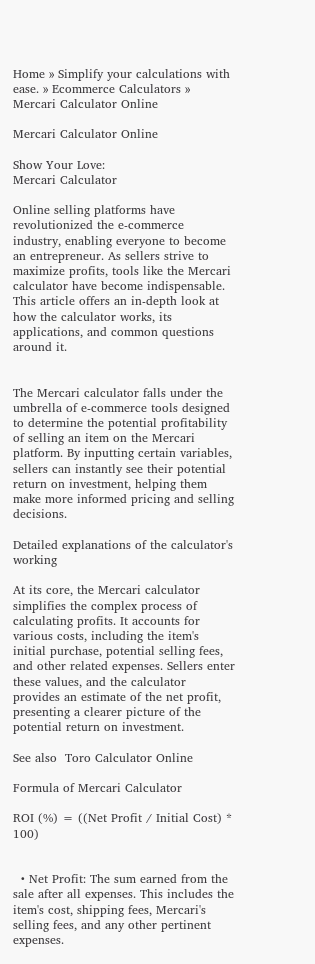Home » Simplify your calculations with ease. » Ecommerce Calculators » Mercari Calculator Online

Mercari Calculator Online

Show Your Love:
Mercari Calculator

Online selling platforms have revolutionized the e-commerce industry, enabling everyone to become an entrepreneur. As sellers strive to maximize profits, tools like the Mercari calculator have become indispensable. This article offers an in-depth look at how the calculator works, its applications, and common questions around it.


The Mercari calculator falls under the umbrella of e-commerce tools designed to determine the potential profitability of selling an item on the Mercari platform. By inputting certain variables, sellers can instantly see their potential return on investment, helping them make more informed pricing and selling decisions.

Detailed explanations of the calculator's working

At its core, the Mercari calculator simplifies the complex process of calculating profits. It accounts for various costs, including the item's initial purchase, potential selling fees, and other related expenses. Sellers enter these values, and the calculator provides an estimate of the net profit, presenting a clearer picture of the potential return on investment.

See also  Toro Calculator Online

Formula of Mercari Calculator

ROI (%) = ((Net Profit / Initial Cost) * 100)


  • Net Profit: The sum earned from the sale after all expenses. This includes the item's cost, shipping fees, Mercari's selling fees, and any other pertinent expenses.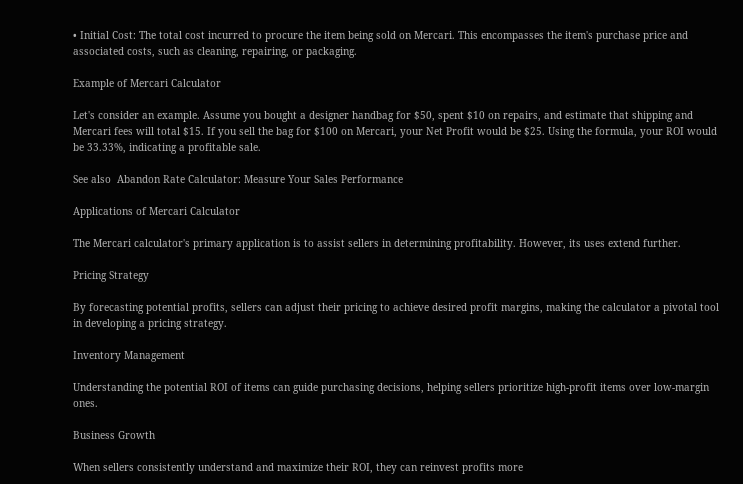• Initial Cost: The total cost incurred to procure the item being sold on Mercari. This encompasses the item's purchase price and associated costs, such as cleaning, repairing, or packaging.

Example of Mercari Calculator

Let's consider an example. Assume you bought a designer handbag for $50, spent $10 on repairs, and estimate that shipping and Mercari fees will total $15. If you sell the bag for $100 on Mercari, your Net Profit would be $25. Using the formula, your ROI would be 33.33%, indicating a profitable sale.

See also  Abandon Rate Calculator: Measure Your Sales Performance

Applications of Mercari Calculator

The Mercari calculator's primary application is to assist sellers in determining profitability. However, its uses extend further.

Pricing Strategy

By forecasting potential profits, sellers can adjust their pricing to achieve desired profit margins, making the calculator a pivotal tool in developing a pricing strategy.

Inventory Management

Understanding the potential ROI of items can guide purchasing decisions, helping sellers prioritize high-profit items over low-margin ones.

Business Growth

When sellers consistently understand and maximize their ROI, they can reinvest profits more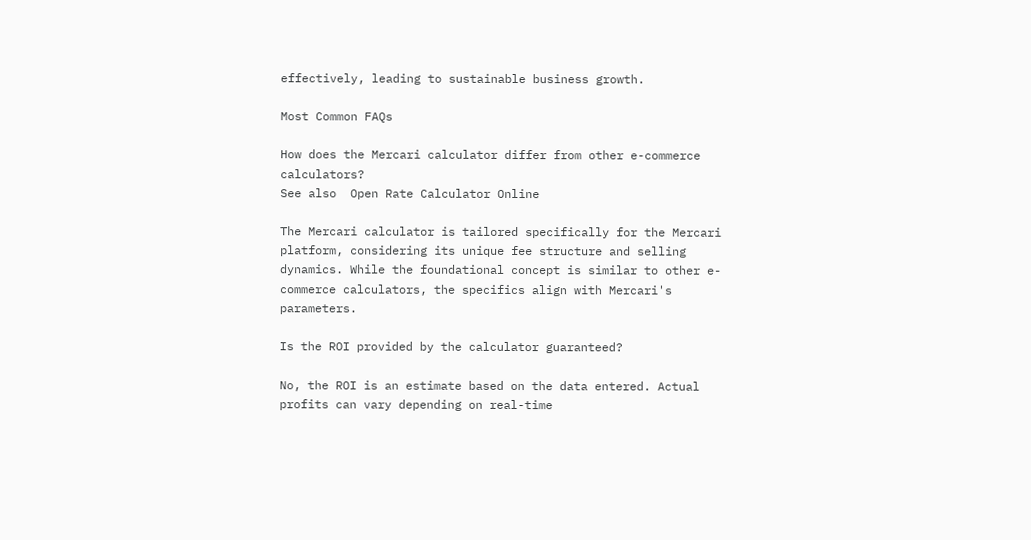effectively, leading to sustainable business growth.

Most Common FAQs

How does the Mercari calculator differ from other e-commerce calculators?
See also  Open Rate Calculator Online

The Mercari calculator is tailored specifically for the Mercari platform, considering its unique fee structure and selling dynamics. While the foundational concept is similar to other e-commerce calculators, the specifics align with Mercari's parameters.

Is the ROI provided by the calculator guaranteed?

No, the ROI is an estimate based on the data entered. Actual profits can vary depending on real-time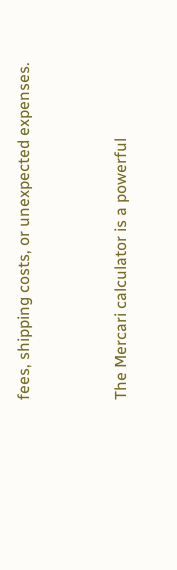fees, shipping costs, or unexpected expenses.


The Mercari calculator is a powerful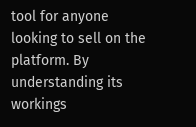tool for anyone looking to sell on the platform. By understanding its workings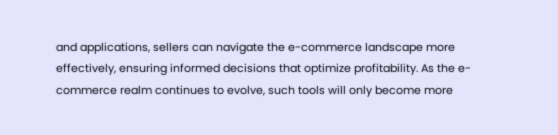and applications, sellers can navigate the e-commerce landscape more effectively, ensuring informed decisions that optimize profitability. As the e-commerce realm continues to evolve, such tools will only become more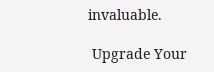invaluable.

 Upgrade Your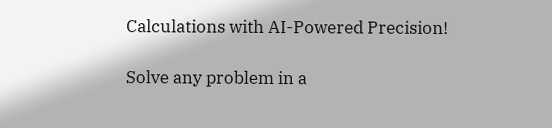Calculations with AI-Powered Precision!

Solve any problem in a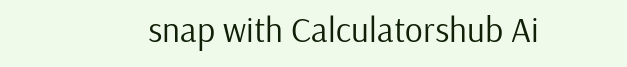snap with Calculatorshub Ai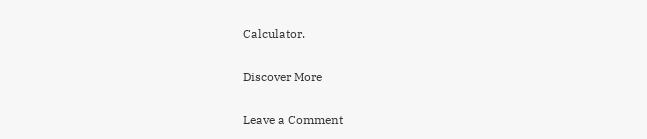Calculator.

Discover More

Leave a Comment